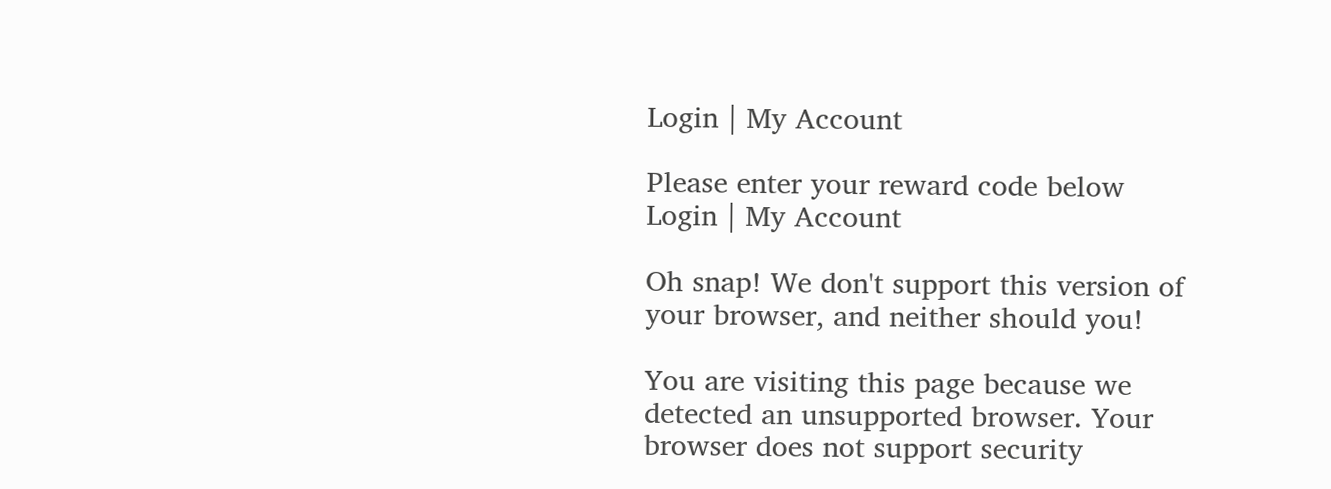Login | My Account

Please enter your reward code below
Login | My Account

Oh snap! We don't support this version of your browser, and neither should you!

You are visiting this page because we detected an unsupported browser. Your browser does not support security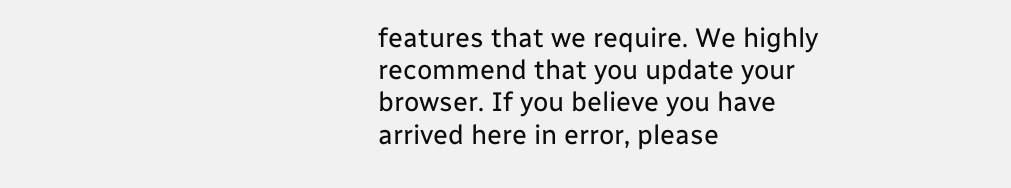features that we require. We highly recommend that you update your browser. If you believe you have arrived here in error, please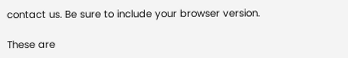contact us. Be sure to include your browser version.

These are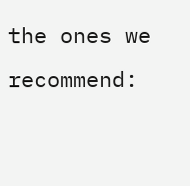the ones we recommend: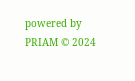powered by PRIAM © 2024